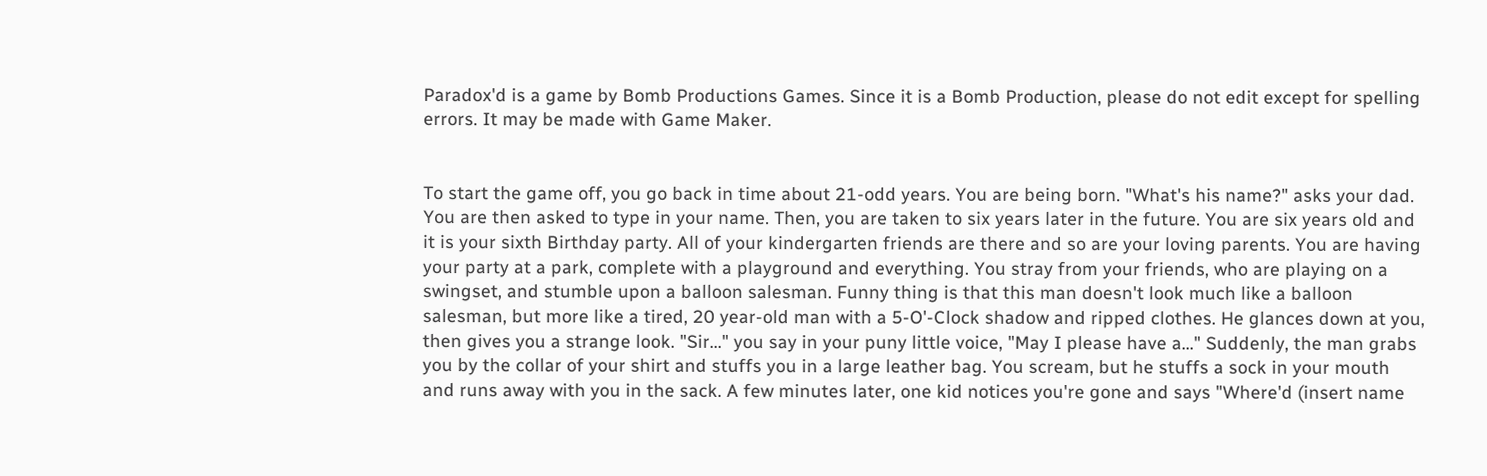Paradox'd is a game by Bomb Productions Games. Since it is a Bomb Production, please do not edit except for spelling errors. It may be made with Game Maker.


To start the game off, you go back in time about 21-odd years. You are being born. "What's his name?" asks your dad. You are then asked to type in your name. Then, you are taken to six years later in the future. You are six years old and it is your sixth Birthday party. All of your kindergarten friends are there and so are your loving parents. You are having your party at a park, complete with a playground and everything. You stray from your friends, who are playing on a swingset, and stumble upon a balloon salesman. Funny thing is that this man doesn't look much like a balloon salesman, but more like a tired, 20 year-old man with a 5-O'-Clock shadow and ripped clothes. He glances down at you, then gives you a strange look. "Sir..." you say in your puny little voice, "May I please have a..." Suddenly, the man grabs you by the collar of your shirt and stuffs you in a large leather bag. You scream, but he stuffs a sock in your mouth and runs away with you in the sack. A few minutes later, one kid notices you're gone and says "Where'd (insert name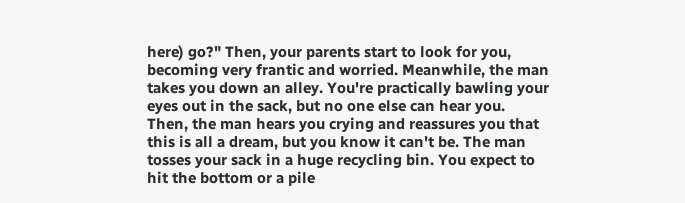here) go?" Then, your parents start to look for you, becoming very frantic and worried. Meanwhile, the man takes you down an alley. You're practically bawling your eyes out in the sack, but no one else can hear you. Then, the man hears you crying and reassures you that this is all a dream, but you know it can't be. The man tosses your sack in a huge recycling bin. You expect to hit the bottom or a pile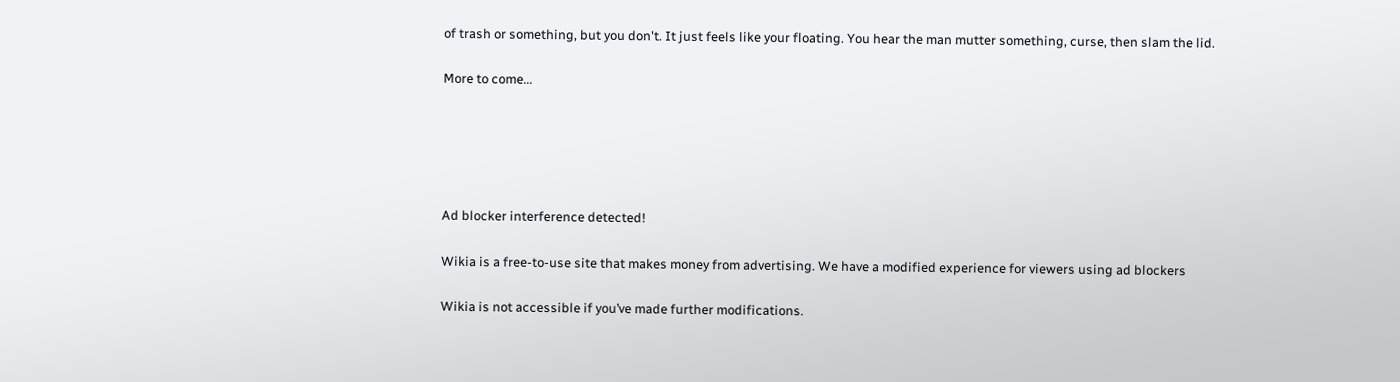of trash or something, but you don't. It just feels like your floating. You hear the man mutter something, curse, then slam the lid.

More to come...





Ad blocker interference detected!

Wikia is a free-to-use site that makes money from advertising. We have a modified experience for viewers using ad blockers

Wikia is not accessible if you’ve made further modifications.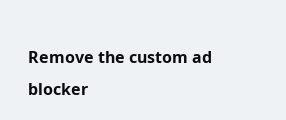Remove the custom ad blocker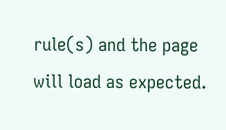rule(s) and the page will load as expected.